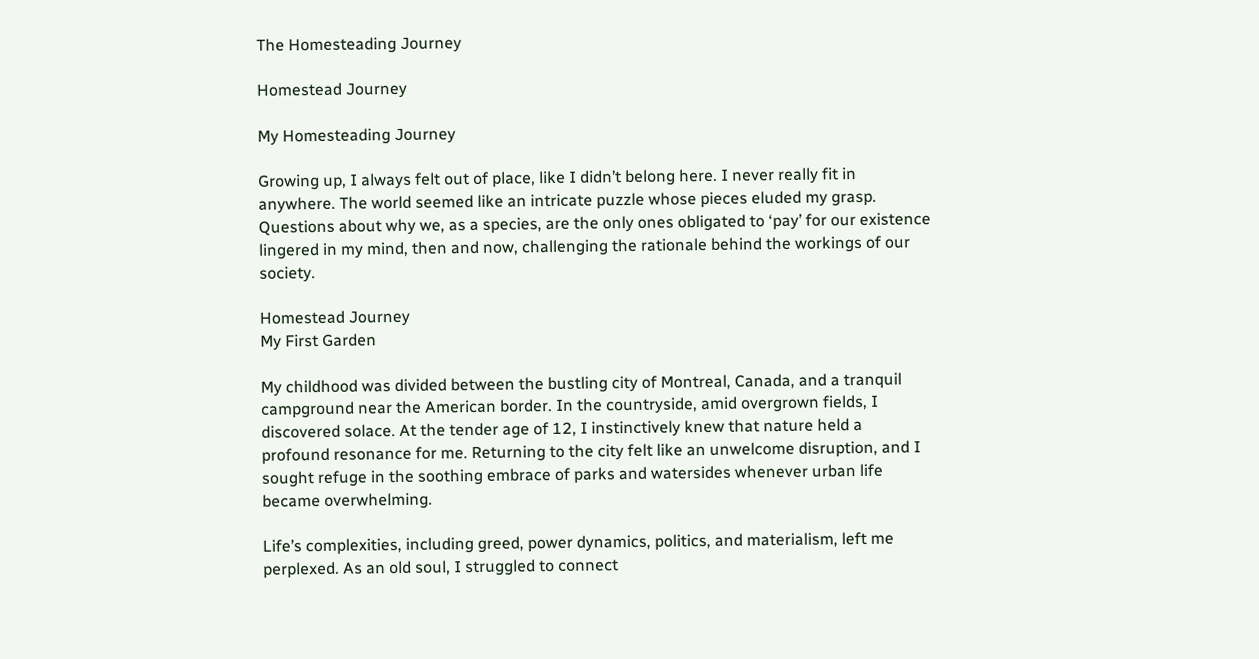The Homesteading Journey

Homestead Journey

My Homesteading Journey

Growing up, I always felt out of place, like I didn’t belong here. I never really fit in anywhere. The world seemed like an intricate puzzle whose pieces eluded my grasp. Questions about why we, as a species, are the only ones obligated to ‘pay’ for our existence lingered in my mind, then and now, challenging the rationale behind the workings of our society.

Homestead Journey
My First Garden

My childhood was divided between the bustling city of Montreal, Canada, and a tranquil campground near the American border. In the countryside, amid overgrown fields, I discovered solace. At the tender age of 12, I instinctively knew that nature held a profound resonance for me. Returning to the city felt like an unwelcome disruption, and I sought refuge in the soothing embrace of parks and watersides whenever urban life became overwhelming.

Life’s complexities, including greed, power dynamics, politics, and materialism, left me perplexed. As an old soul, I struggled to connect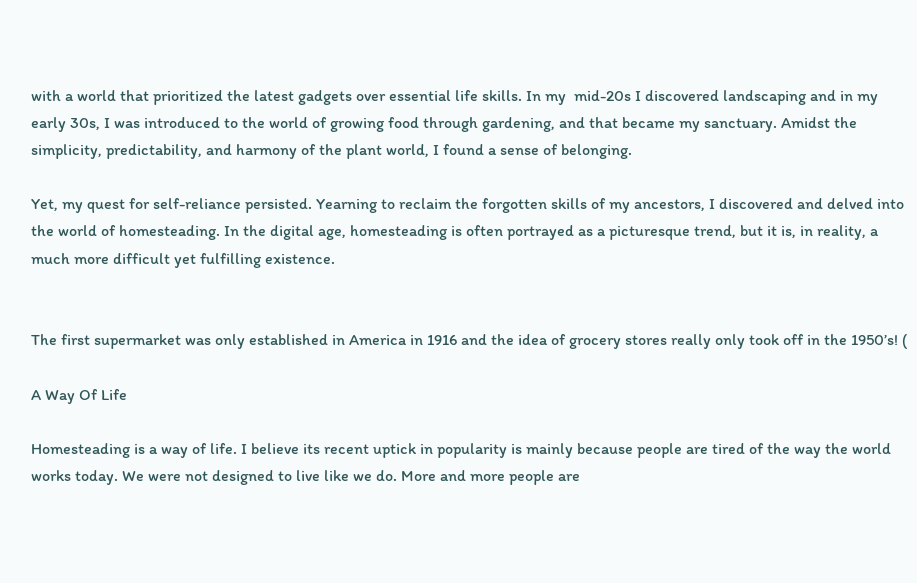with a world that prioritized the latest gadgets over essential life skills. In my  mid-20s I discovered landscaping and in my early 30s, I was introduced to the world of growing food through gardening, and that became my sanctuary. Amidst the simplicity, predictability, and harmony of the plant world, I found a sense of belonging.

Yet, my quest for self-reliance persisted. Yearning to reclaim the forgotten skills of my ancestors, I discovered and delved into the world of homesteading. In the digital age, homesteading is often portrayed as a picturesque trend, but it is, in reality, a much more difficult yet fulfilling existence.


The first supermarket was only established in America in 1916 and the idea of grocery stores really only took off in the 1950’s! (

A Way Of Life

Homesteading is a way of life. I believe its recent uptick in popularity is mainly because people are tired of the way the world works today. We were not designed to live like we do. More and more people are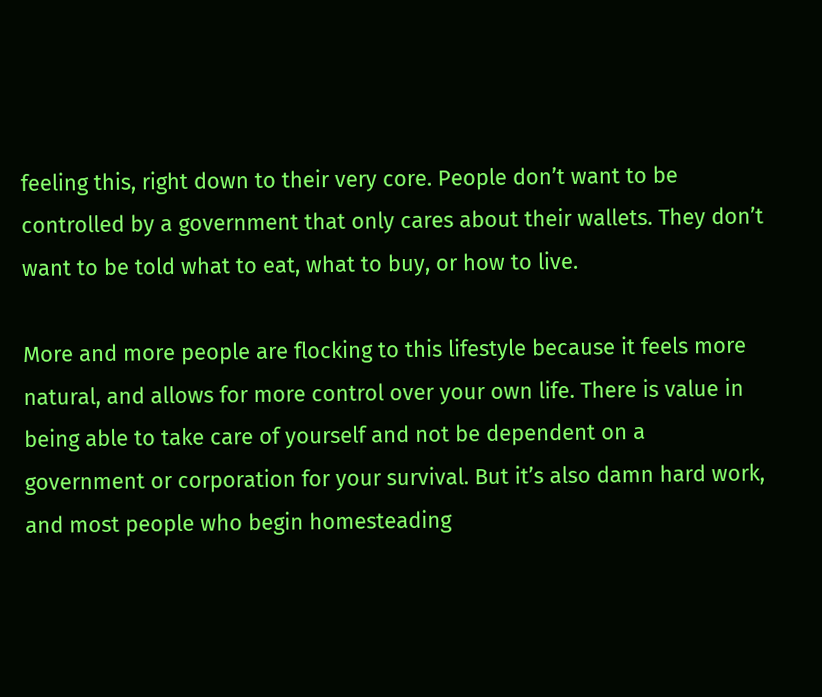feeling this, right down to their very core. People don’t want to be controlled by a government that only cares about their wallets. They don’t want to be told what to eat, what to buy, or how to live.

More and more people are flocking to this lifestyle because it feels more natural, and allows for more control over your own life. There is value in being able to take care of yourself and not be dependent on a government or corporation for your survival. But it’s also damn hard work, and most people who begin homesteading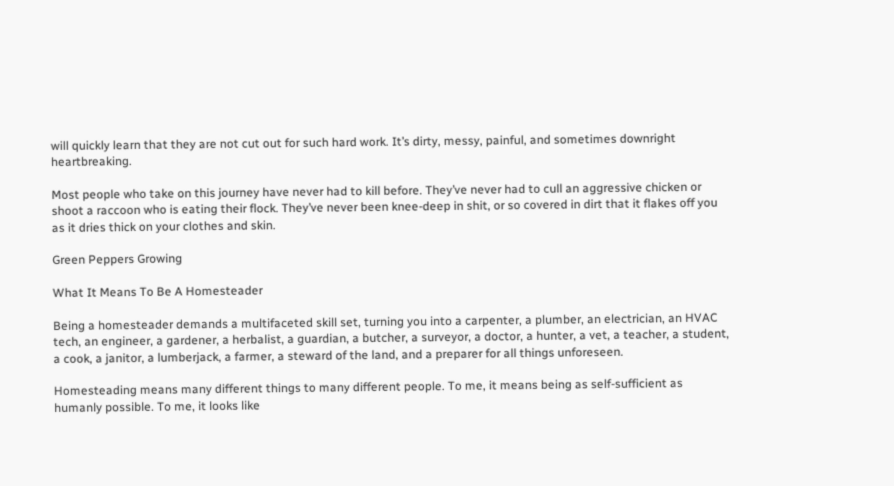will quickly learn that they are not cut out for such hard work. It’s dirty, messy, painful, and sometimes downright heartbreaking.

Most people who take on this journey have never had to kill before. They’ve never had to cull an aggressive chicken or shoot a raccoon who is eating their flock. They’ve never been knee-deep in shit, or so covered in dirt that it flakes off you as it dries thick on your clothes and skin.

Green Peppers Growing

What It Means To Be A Homesteader

Being a homesteader demands a multifaceted skill set, turning you into a carpenter, a plumber, an electrician, an HVAC tech, an engineer, a gardener, a herbalist, a guardian, a butcher, a surveyor, a doctor, a hunter, a vet, a teacher, a student, a cook, a janitor, a lumberjack, a farmer, a steward of the land, and a preparer for all things unforeseen.

Homesteading means many different things to many different people. To me, it means being as self-sufficient as humanly possible. To me, it looks like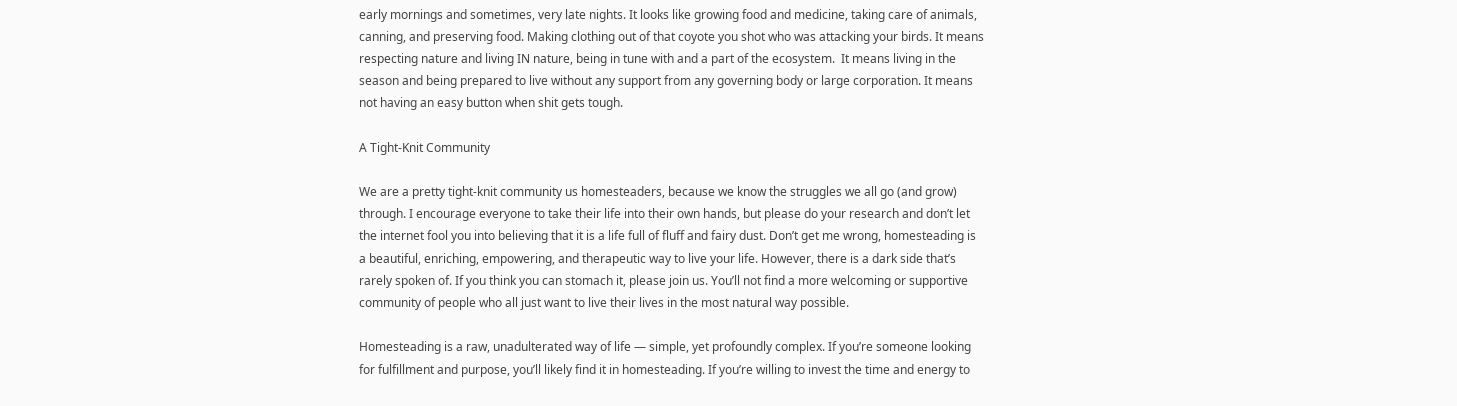early mornings and sometimes, very late nights. It looks like growing food and medicine, taking care of animals, canning, and preserving food. Making clothing out of that coyote you shot who was attacking your birds. It means respecting nature and living IN nature, being in tune with and a part of the ecosystem.  It means living in the season and being prepared to live without any support from any governing body or large corporation. It means not having an easy button when shit gets tough.

A Tight-Knit Community

We are a pretty tight-knit community us homesteaders, because we know the struggles we all go (and grow) through. I encourage everyone to take their life into their own hands, but please do your research and don’t let the internet fool you into believing that it is a life full of fluff and fairy dust. Don’t get me wrong, homesteading is a beautiful, enriching, empowering, and therapeutic way to live your life. However, there is a dark side that’s rarely spoken of. If you think you can stomach it, please join us. You’ll not find a more welcoming or supportive community of people who all just want to live their lives in the most natural way possible.

Homesteading is a raw, unadulterated way of life — simple, yet profoundly complex. If you’re someone looking for fulfillment and purpose, you’ll likely find it in homesteading. If you’re willing to invest the time and energy to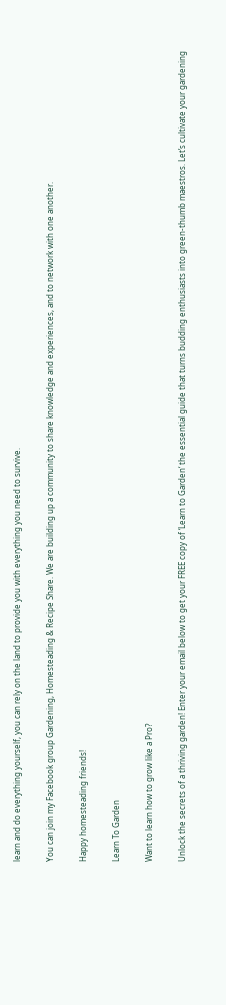learn and do everything yourself, you can rely on the land to provide you with everything you need to survive.

You can join my Facebook group Gardening, Homesteading & Recipe Share. We are building up a community to share knowledge and experiences, and to network with one another.

Happy homesteading friends!

Learn To Garden

Want to learn how to grow like a Pro?

Unlock the secrets of a thriving garden! Enter your email below to get your FREE copy of ‘Learn to Garden‘ the essential guide that turns budding enthusiasts into green-thumb maestros. Let’s cultivate your gardening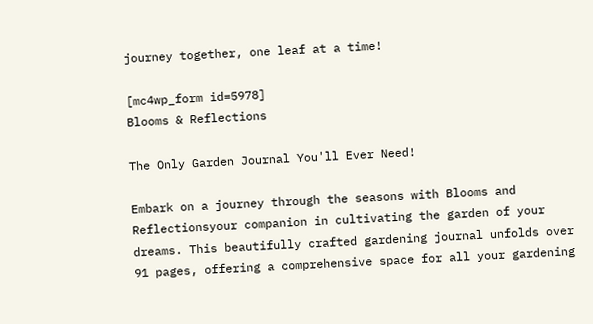journey together, one leaf at a time!

[mc4wp_form id=5978]
Blooms & Reflections

The Only Garden Journal You'll Ever Need!

Embark on a journey through the seasons with Blooms and Reflectionsyour companion in cultivating the garden of your dreams. This beautifully crafted gardening journal unfolds over 91 pages, offering a comprehensive space for all your gardening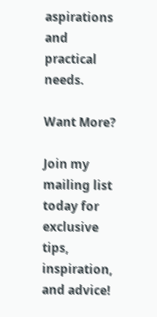aspirations and practical needs.

Want More?

Join my mailing list today for exclusive tips, inspiration, and advice!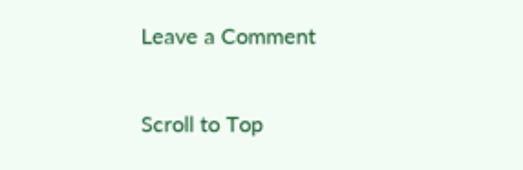Leave a Comment

Scroll to Top